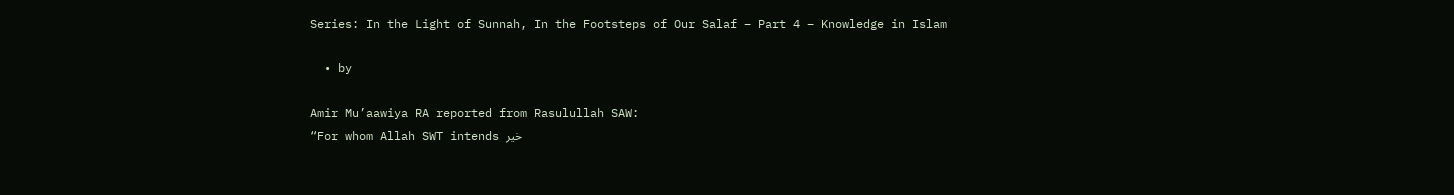Series: In the Light of Sunnah, In the Footsteps of Our Salaf – Part 4 – Knowledge in Islam

  • by

Amir Mu’aawiya RA reported from Rasulullah SAW:
“For whom Allah SWT intends خیر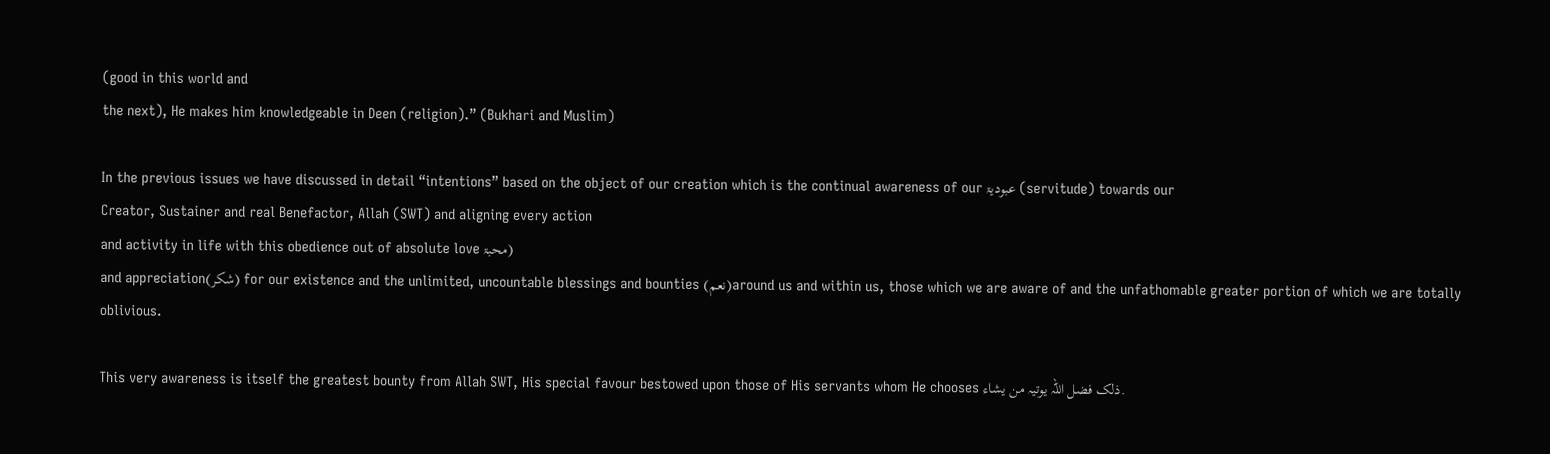(good in this world and
the next), He makes him knowledgeable in Deen (religion).” (Bukhari and Muslim)

In the previous issues we have discussed in detail “intentions” based on the object of our creation which is the continual awareness of our عبودیۃ (servitude) towards our
Creator, Sustainer and real Benefactor, Allah (SWT) and aligning every action
and activity in life with this obedience out of absolute love محبۃ)
and appreciation(شکر) for our existence and the unlimited, uncountable blessings and bounties (نعم)around us and within us, those which we are aware of and the unfathomable greater portion of which we are totally oblivious.

This very awareness is itself the greatest bounty from Allah SWT, His special favour bestowed upon those of His servants whom He chooses ذلک فضل اللہ یوتیہ من یشاء.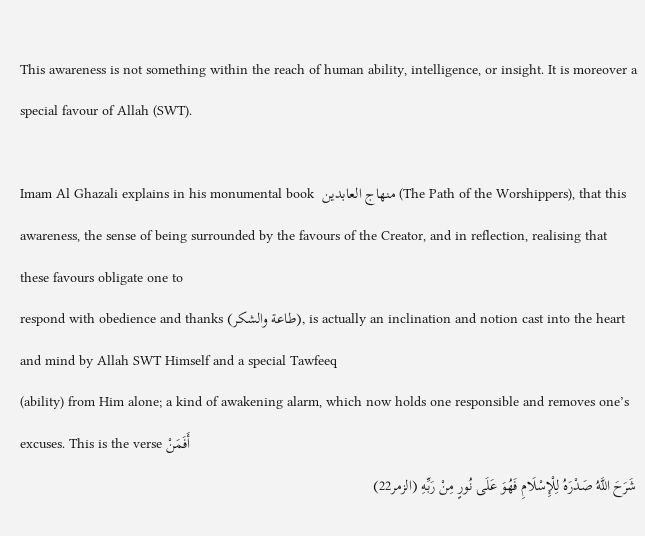This awareness is not something within the reach of human ability, intelligence, or insight. It is moreover a special favour of Allah (SWT).

Imam Al Ghazali explains in his monumental book  منهاج العابدين (The Path of the Worshippers), that this awareness, the sense of being surrounded by the favours of the Creator, and in reflection, realising that these favours obligate one to
respond with obedience and thanks (طاعة والشكر), is actually an inclination and notion cast into the heart and mind by Allah SWT Himself and a special Tawfeeq
(ability) from Him alone; a kind of awakening alarm, which now holds one responsible and removes one’s excuses. This is the verse أَفَمَنْ
شَرَحَ اللَّهُ صَدْرَهُ لِلْإِسْلَامِ فَهُوَ عَلَى نُورٍ مِنْ رَبِّهِ (الزمر22)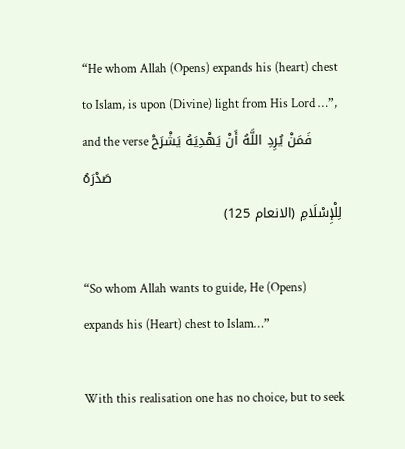“He whom Allah (Opens) expands his (heart) chest to Islam, is upon (Divine) light from His Lord …”, and the verse فَمَنْ يُرِدِ اللَّهُ أَنْ يَهْدِيَهُ يَشْرَحْ صَدْرَهُ
لِلْإِسْلَامِ (الانعام 125)

“So whom Allah wants to guide, He (Opens) expands his (Heart) chest to Islam…”

With this realisation one has no choice, but to seek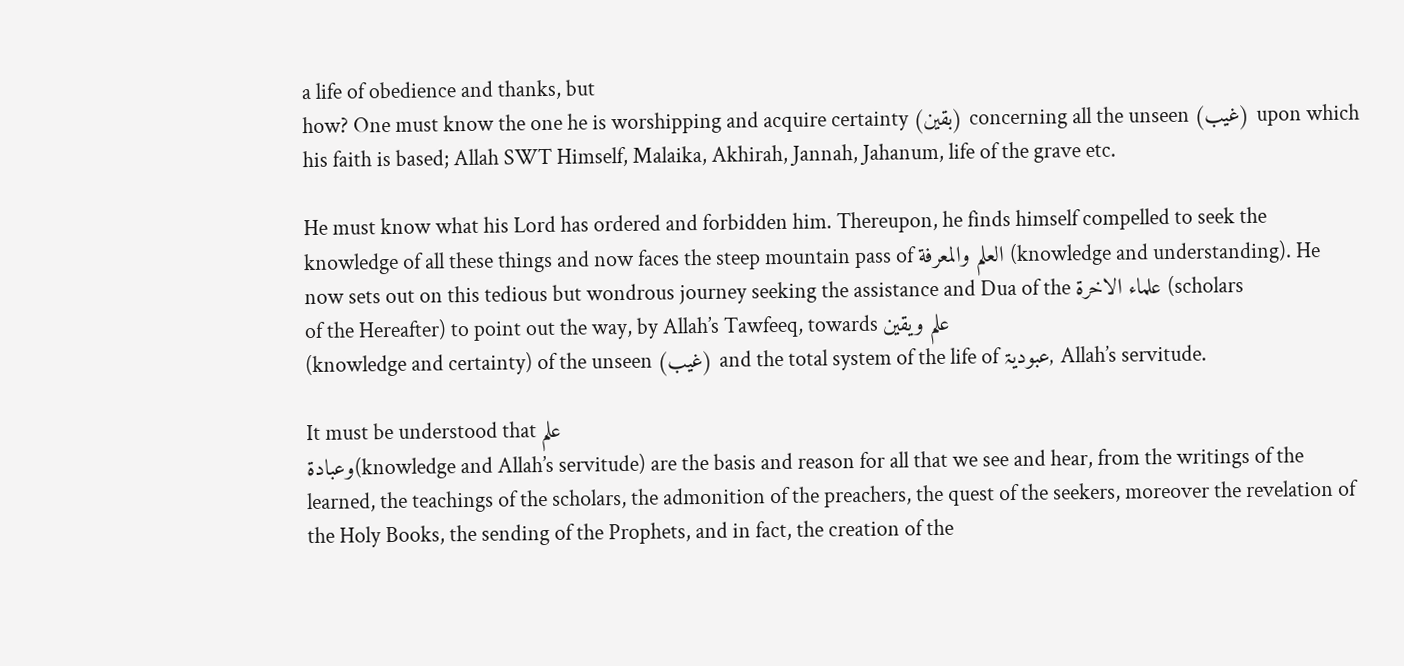a life of obedience and thanks, but
how? One must know the one he is worshipping and acquire certainty (بقين) concerning all the unseen (غيب) upon which his faith is based; Allah SWT Himself, Malaika, Akhirah, Jannah, Jahanum, life of the grave etc.

He must know what his Lord has ordered and forbidden him. Thereupon, he finds himself compelled to seek the knowledge of all these things and now faces the steep mountain pass of العلم والمعرفة (knowledge and understanding). He now sets out on this tedious but wondrous journey seeking the assistance and Dua of the علماء الاخرة (scholars
of the Hereafter) to point out the way, by Allah’s Tawfeeq, towards علم ويقين
(knowledge and certainty) of the unseen (غيب) and the total system of the life of عبودیۃ, Allah’s servitude.

It must be understood that علم
وعبادۃ(knowledge and Allah’s servitude) are the basis and reason for all that we see and hear, from the writings of the learned, the teachings of the scholars, the admonition of the preachers, the quest of the seekers, moreover the revelation of the Holy Books, the sending of the Prophets, and in fact, the creation of the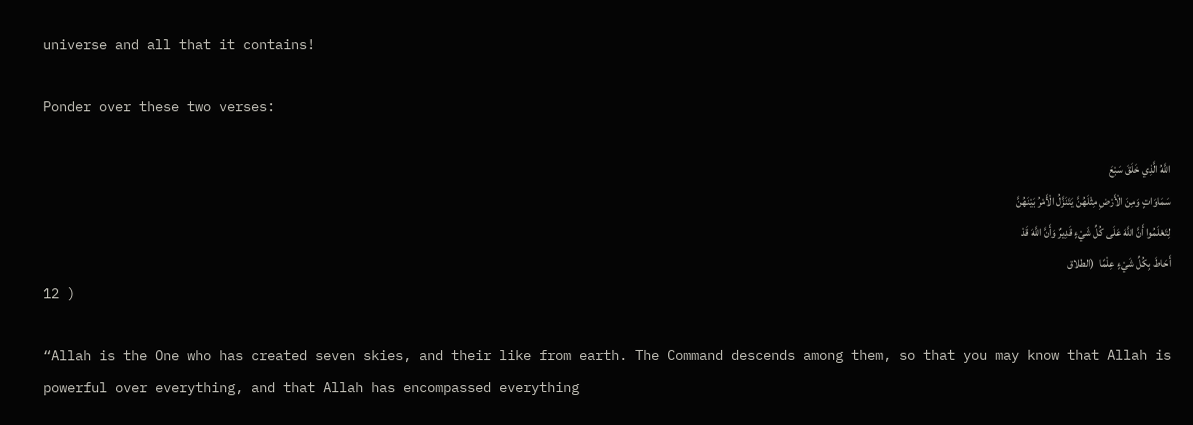universe and all that it contains!

Ponder over these two verses:

اللَّهُ الَّذِي خَلَقَ سَبْعَ
سَمَاوَاتٍ وَمِنَ الْأَرْضِ مِثْلَهُنَّ يَتَنَزَّلُ الْأَمْرُ بَيْنَهُنَّ
لِتَعْلَمُوا أَنَّ اللَّهَ عَلَى كُلِّ شَيْءٍ قَدِيرٌ وَأَنَّ اللَّهَ قَدْ
أَحَاطَ بِكُلِّ شَيْءٍ عِلْمًا  (الطلاق
12 )

“Allah is the One who has created seven skies, and their like from earth. The Command descends among them, so that you may know that Allah is powerful over everything, and that Allah has encompassed everything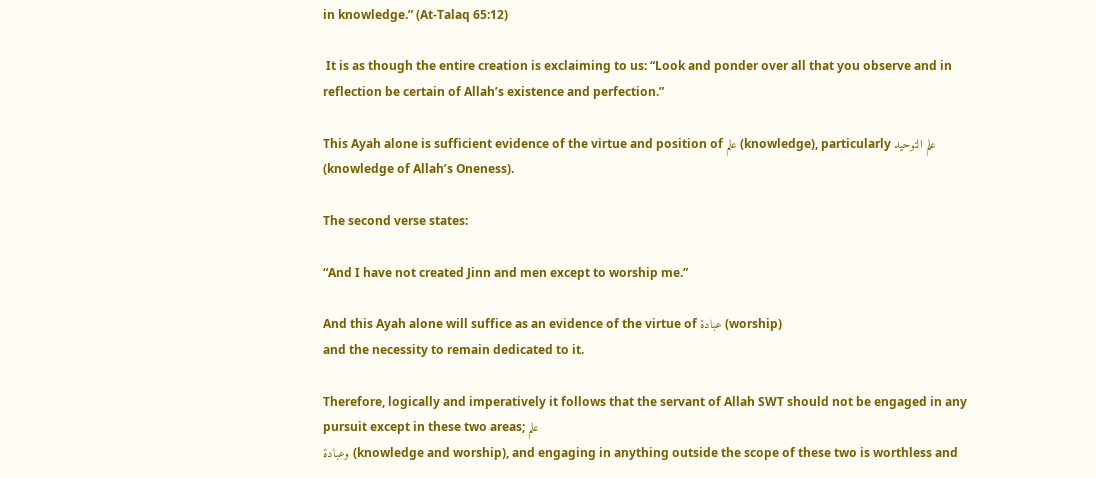in knowledge.” (At-Talaq 65:12)

 It is as though the entire creation is exclaiming to us: “Look and ponder over all that you observe and in reflection be certain of Allah’s existence and perfection.”

This Ayah alone is sufficient evidence of the virtue and position of علم (knowledge), particularly علم التوحید (knowledge of Allah’s Oneness).

The second verse states:

“And I have not created Jinn and men except to worship me.”

And this Ayah alone will suffice as an evidence of the virtue of عبادۃ (worship)
and the necessity to remain dedicated to it.

Therefore, logically and imperatively it follows that the servant of Allah SWT should not be engaged in any pursuit except in these two areas; علم
وعبادۃ (knowledge and worship), and engaging in anything outside the scope of these two is worthless and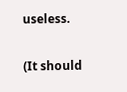useless.

(It should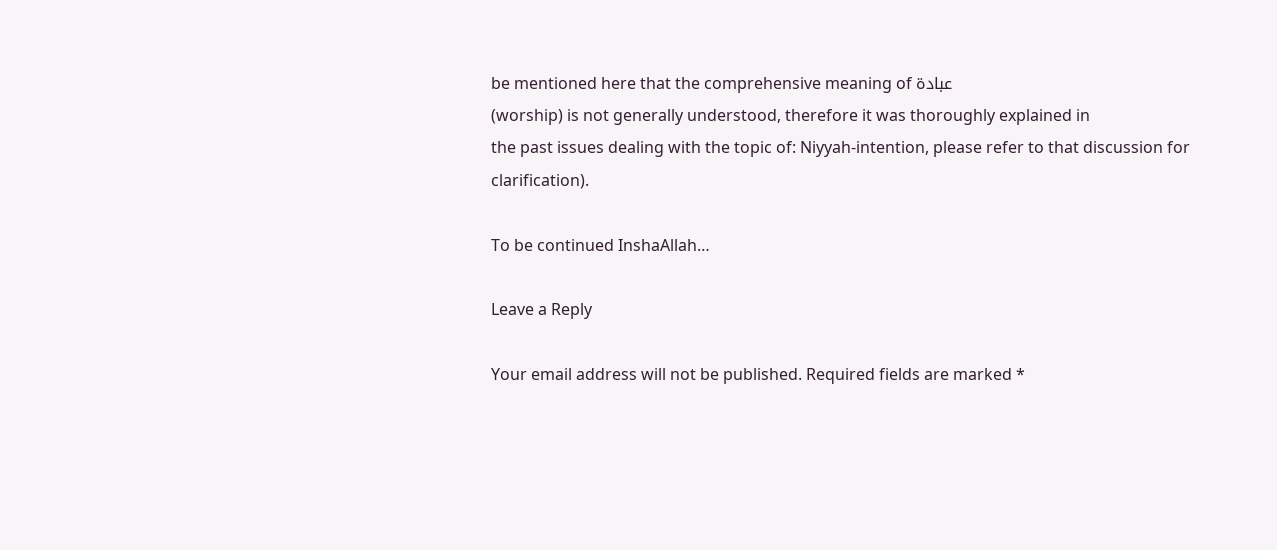be mentioned here that the comprehensive meaning of عبادۃ
(worship) is not generally understood, therefore it was thoroughly explained in
the past issues dealing with the topic of: Niyyah-intention, please refer to that discussion for clarification).

To be continued InshaAllah…

Leave a Reply

Your email address will not be published. Required fields are marked *